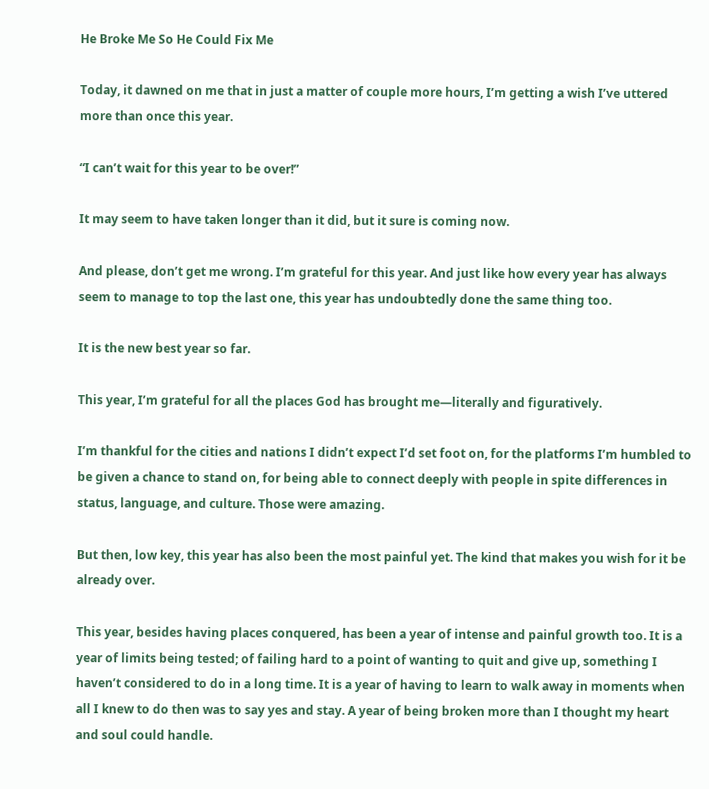He Broke Me So He Could Fix Me

Today, it dawned on me that in just a matter of couple more hours, I’m getting a wish I’ve uttered more than once this year.

“I can’t wait for this year to be over!”

It may seem to have taken longer than it did, but it sure is coming now.

And please, don’t get me wrong. I’m grateful for this year. And just like how every year has always seem to manage to top the last one, this year has undoubtedly done the same thing too.

It is the new best year so far.

This year, I’m grateful for all the places God has brought me—literally and figuratively.

I’m thankful for the cities and nations I didn’t expect I’d set foot on, for the platforms I’m humbled to be given a chance to stand on, for being able to connect deeply with people in spite differences in status, language, and culture. Those were amazing.

But then, low key, this year has also been the most painful yet. The kind that makes you wish for it be already over.

This year, besides having places conquered, has been a year of intense and painful growth too. It is a year of limits being tested; of failing hard to a point of wanting to quit and give up, something I haven’t considered to do in a long time. It is a year of having to learn to walk away in moments when all I knew to do then was to say yes and stay. A year of being broken more than I thought my heart and soul could handle.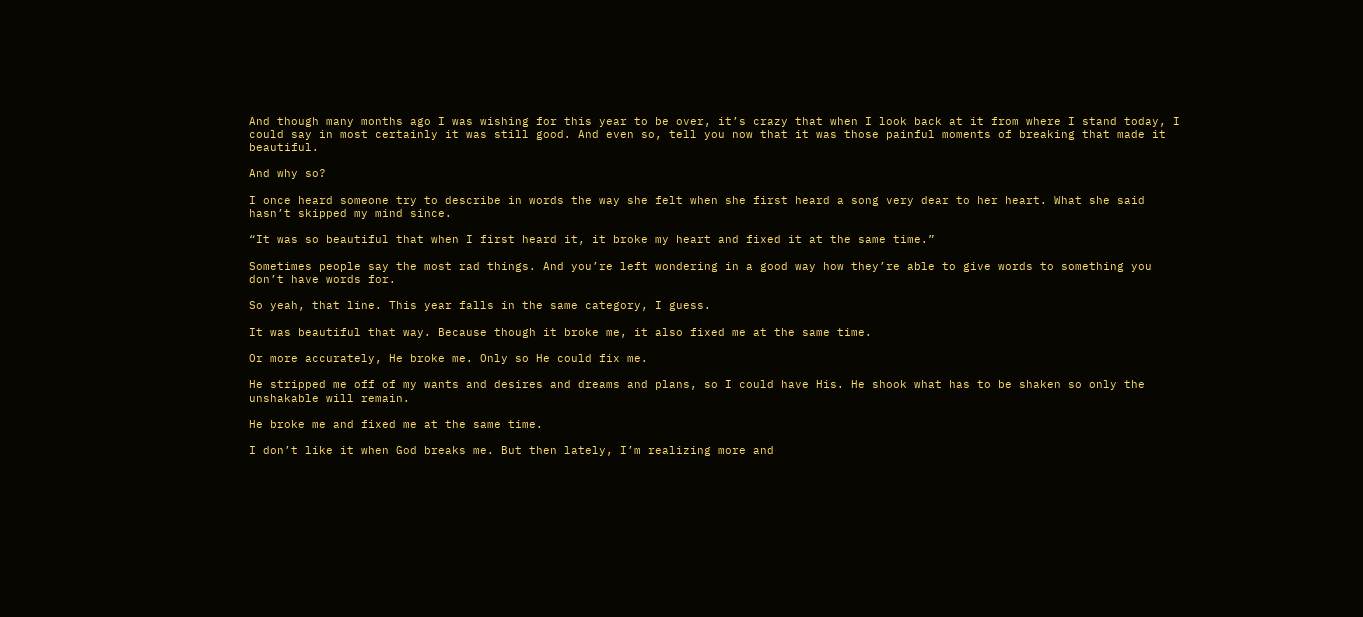And though many months ago I was wishing for this year to be over, it’s crazy that when I look back at it from where I stand today, I could say in most certainly it was still good. And even so, tell you now that it was those painful moments of breaking that made it beautiful.

And why so?

I once heard someone try to describe in words the way she felt when she first heard a song very dear to her heart. What she said hasn’t skipped my mind since.

“It was so beautiful that when I first heard it, it broke my heart and fixed it at the same time.”

Sometimes people say the most rad things. And you’re left wondering in a good way how they’re able to give words to something you don’t have words for.

So yeah, that line. This year falls in the same category, I guess.

It was beautiful that way. Because though it broke me, it also fixed me at the same time.

Or more accurately, He broke me. Only so He could fix me.

He stripped me off of my wants and desires and dreams and plans, so I could have His. He shook what has to be shaken so only the unshakable will remain.

He broke me and fixed me at the same time.

I don’t like it when God breaks me. But then lately, I’m realizing more and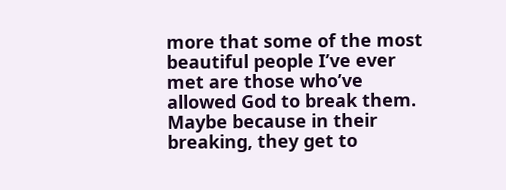more that some of the most beautiful people I’ve ever met are those who’ve allowed God to break them. Maybe because in their breaking, they get to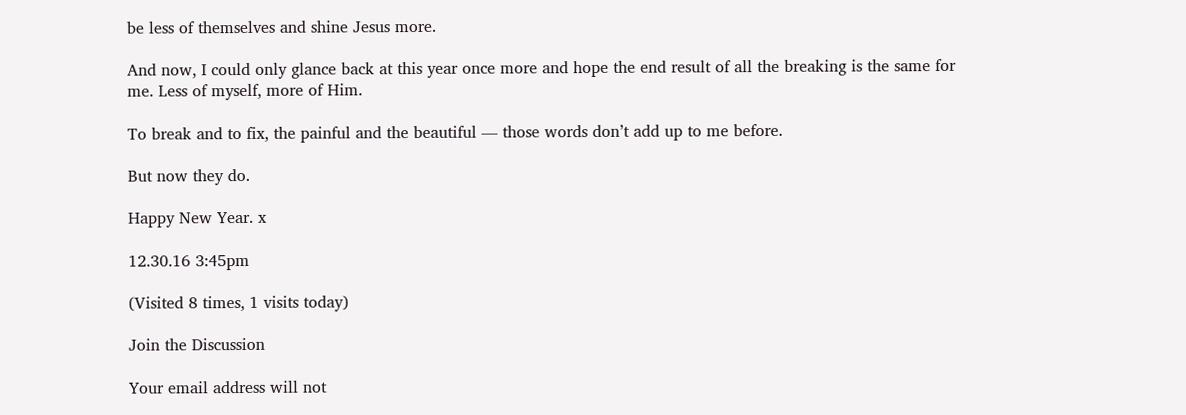be less of themselves and shine Jesus more.

And now, I could only glance back at this year once more and hope the end result of all the breaking is the same for me. Less of myself, more of Him.

To break and to fix, the painful and the beautiful — those words don’t add up to me before.

But now they do.

Happy New Year. x

12.30.16 3:45pm

(Visited 8 times, 1 visits today)

Join the Discussion

Your email address will not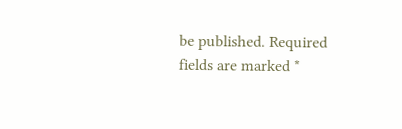be published. Required fields are marked *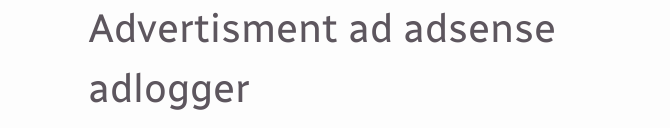Advertisment ad adsense adlogger